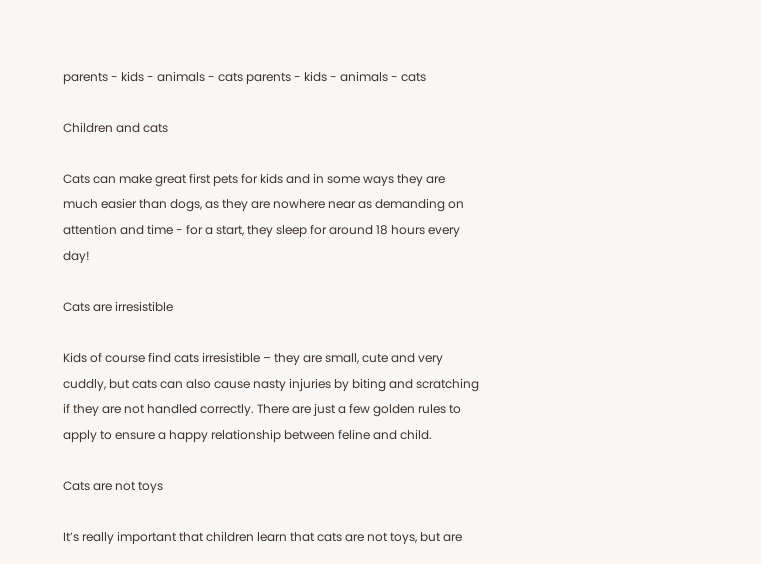parents - kids - animals - cats parents - kids - animals - cats

Children and cats

Cats can make great first pets for kids and in some ways they are much easier than dogs, as they are nowhere near as demanding on attention and time - for a start, they sleep for around 18 hours every day!

Cats are irresistible

Kids of course find cats irresistible – they are small, cute and very cuddly, but cats can also cause nasty injuries by biting and scratching if they are not handled correctly. There are just a few golden rules to apply to ensure a happy relationship between feline and child.

Cats are not toys

It’s really important that children learn that cats are not toys, but are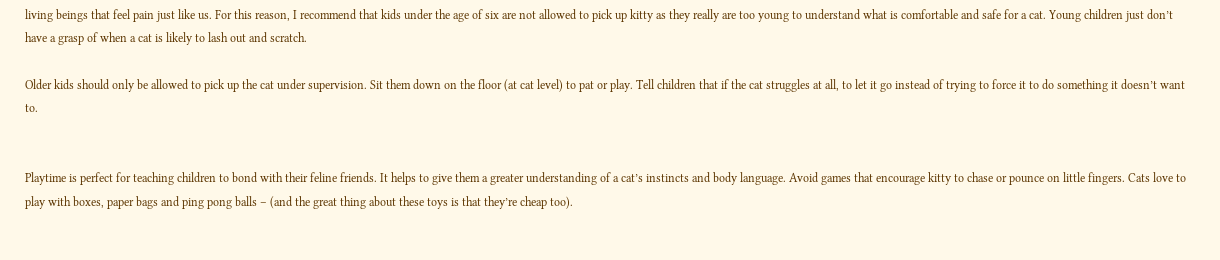living beings that feel pain just like us. For this reason, I recommend that kids under the age of six are not allowed to pick up kitty as they really are too young to understand what is comfortable and safe for a cat. Young children just don’t have a grasp of when a cat is likely to lash out and scratch.

Older kids should only be allowed to pick up the cat under supervision. Sit them down on the floor (at cat level) to pat or play. Tell children that if the cat struggles at all, to let it go instead of trying to force it to do something it doesn’t want to.


Playtime is perfect for teaching children to bond with their feline friends. It helps to give them a greater understanding of a cat’s instincts and body language. Avoid games that encourage kitty to chase or pounce on little fingers. Cats love to play with boxes, paper bags and ping pong balls – (and the great thing about these toys is that they’re cheap too).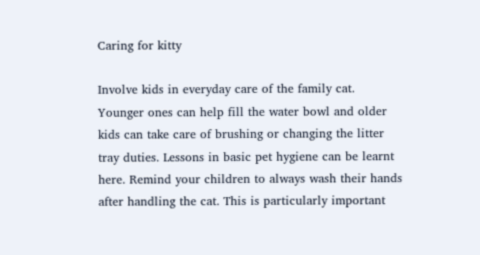Caring for kitty

Involve kids in everyday care of the family cat. Younger ones can help fill the water bowl and older kids can take care of brushing or changing the litter tray duties. Lessons in basic pet hygiene can be learnt here. Remind your children to always wash their hands after handling the cat. This is particularly important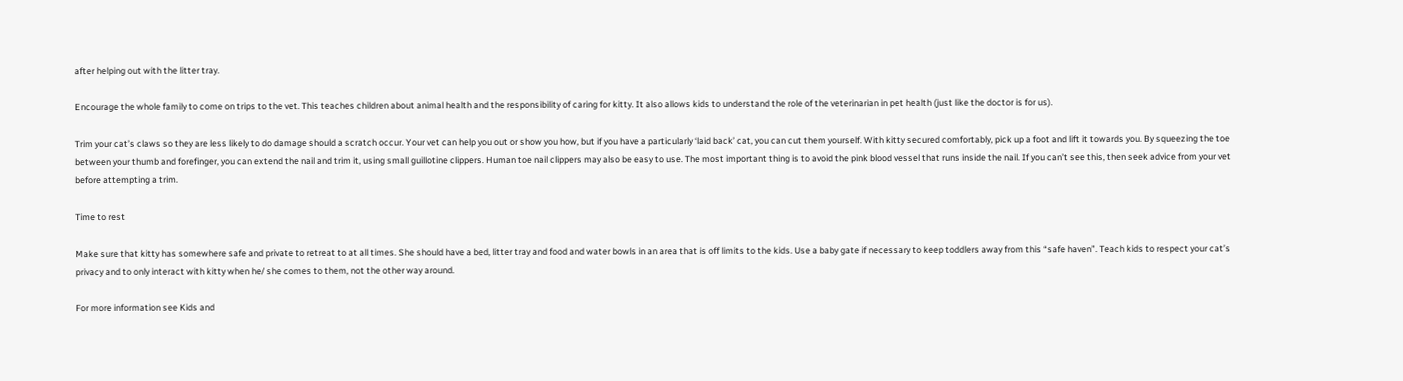after helping out with the litter tray.

Encourage the whole family to come on trips to the vet. This teaches children about animal health and the responsibility of caring for kitty. It also allows kids to understand the role of the veterinarian in pet health (just like the doctor is for us).

Trim your cat’s claws so they are less likely to do damage should a scratch occur. Your vet can help you out or show you how, but if you have a particularly ‘laid back’ cat, you can cut them yourself. With kitty secured comfortably, pick up a foot and lift it towards you. By squeezing the toe between your thumb and forefinger, you can extend the nail and trim it, using small guillotine clippers. Human toe nail clippers may also be easy to use. The most important thing is to avoid the pink blood vessel that runs inside the nail. If you can’t see this, then seek advice from your vet before attempting a trim.

Time to rest

Make sure that kitty has somewhere safe and private to retreat to at all times. She should have a bed, litter tray and food and water bowls in an area that is off limits to the kids. Use a baby gate if necessary to keep toddlers away from this “safe haven”. Teach kids to respect your cat’s privacy and to only interact with kitty when he/ she comes to them, not the other way around.

For more information see Kids and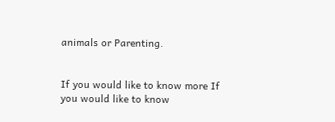animals or Parenting.


If you would like to know more If you would like to know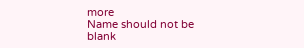more
Name should not be blank